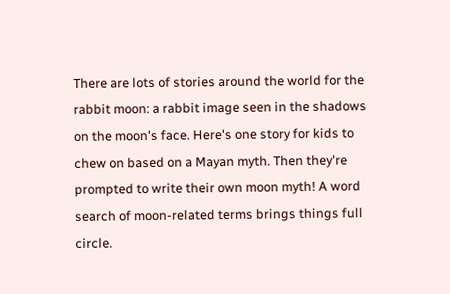There are lots of stories around the world for the rabbit moon: a rabbit image seen in the shadows on the moon's face. Here's one story for kids to chew on based on a Mayan myth. Then they're prompted to write their own moon myth! A word search of moon-related terms brings things full circle.